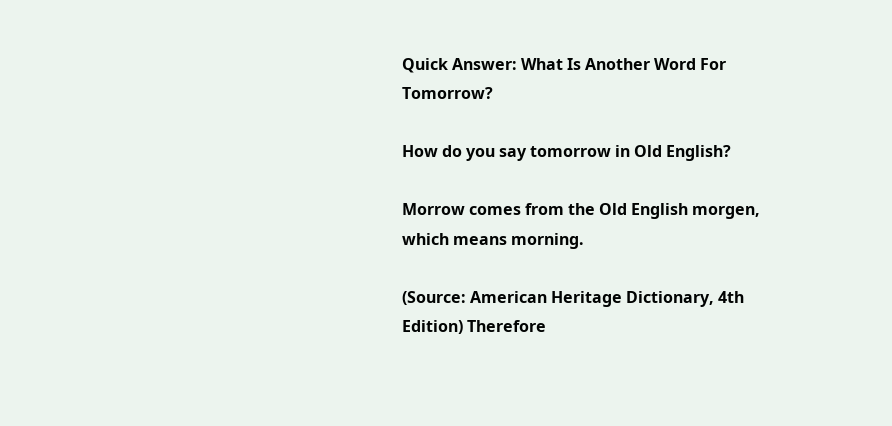Quick Answer: What Is Another Word For Tomorrow?

How do you say tomorrow in Old English?

Morrow comes from the Old English morgen, which means morning.

(Source: American Heritage Dictionary, 4th Edition) Therefore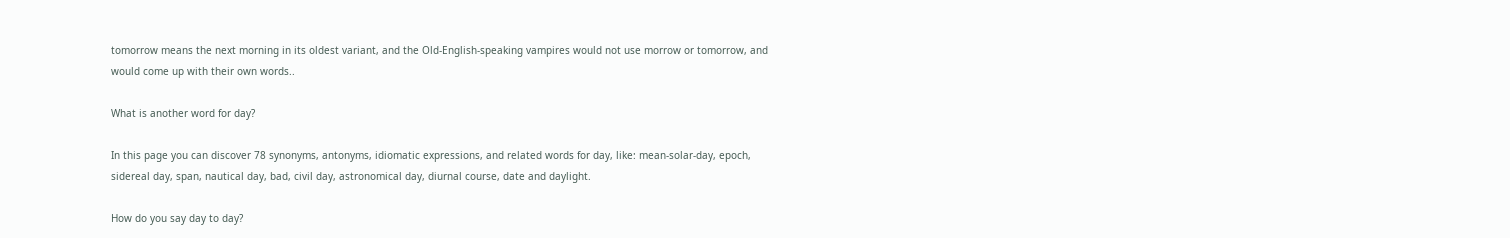tomorrow means the next morning in its oldest variant, and the Old-English-speaking vampires would not use morrow or tomorrow, and would come up with their own words..

What is another word for day?

In this page you can discover 78 synonyms, antonyms, idiomatic expressions, and related words for day, like: mean-solar-day, epoch, sidereal day, span, nautical day, bad, civil day, astronomical day, diurnal course, date and daylight.

How do you say day to day?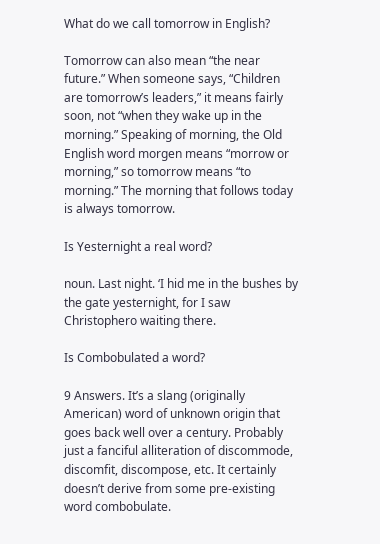What do we call tomorrow in English?

Tomorrow can also mean “the near future.” When someone says, “Children are tomorrow’s leaders,” it means fairly soon, not “when they wake up in the morning.” Speaking of morning, the Old English word morgen means “morrow or morning,” so tomorrow means “to morning.” The morning that follows today is always tomorrow.

Is Yesternight a real word?

noun. Last night. ‘I hid me in the bushes by the gate yesternight, for I saw Christophero waiting there.

Is Combobulated a word?

9 Answers. It’s a slang (originally American) word of unknown origin that goes back well over a century. Probably just a fanciful alliteration of discommode, discomfit, discompose, etc. It certainly doesn’t derive from some pre-existing word combobulate.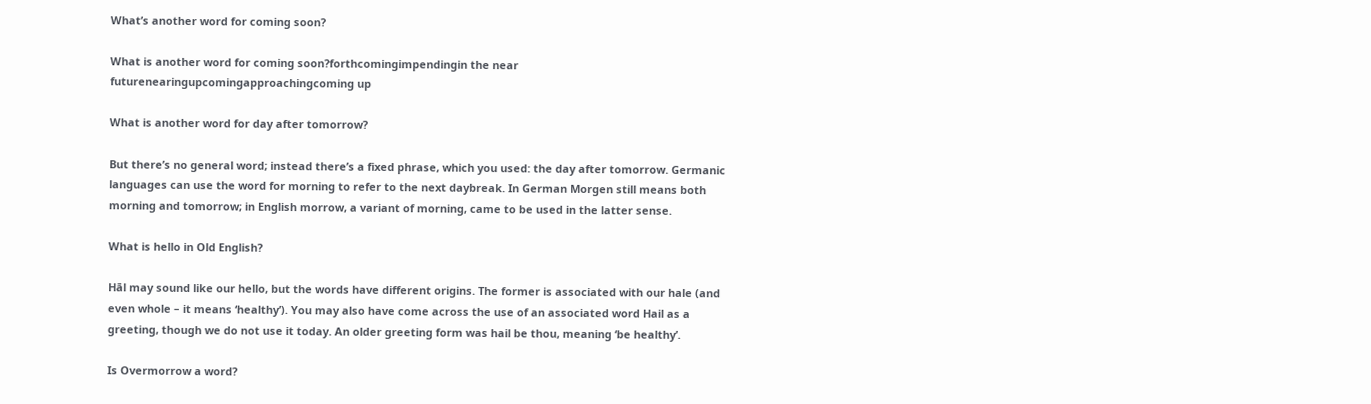What’s another word for coming soon?

What is another word for coming soon?forthcomingimpendingin the near futurenearingupcomingapproachingcoming up

What is another word for day after tomorrow?

But there’s no general word; instead there’s a fixed phrase, which you used: the day after tomorrow. Germanic languages can use the word for morning to refer to the next daybreak. In German Morgen still means both morning and tomorrow; in English morrow, a variant of morning, came to be used in the latter sense.

What is hello in Old English?

Hāl may sound like our hello, but the words have different origins. The former is associated with our hale (and even whole – it means ‘healthy’). You may also have come across the use of an associated word Hail as a greeting, though we do not use it today. An older greeting form was hail be thou, meaning ‘be healthy’.

Is Overmorrow a word?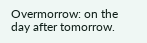Overmorrow: on the day after tomorrow.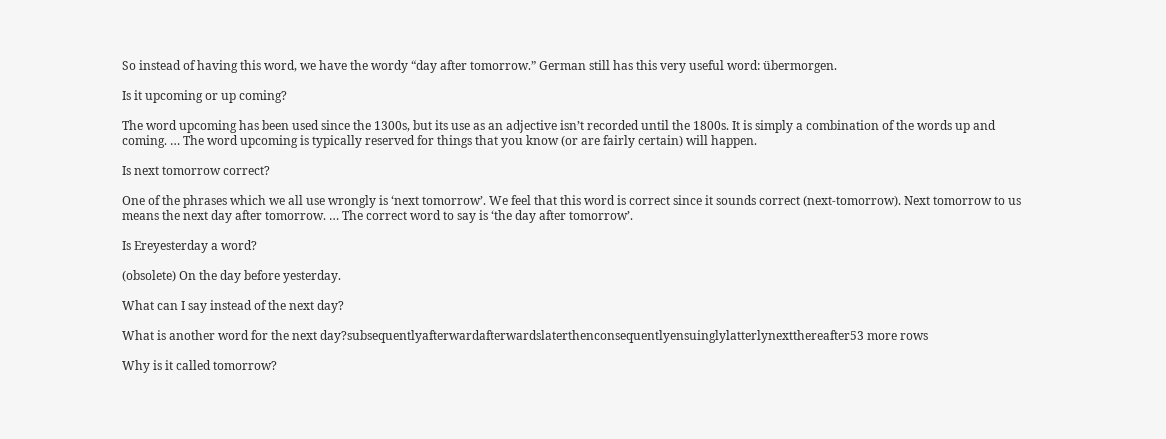So instead of having this word, we have the wordy “day after tomorrow.” German still has this very useful word: übermorgen.

Is it upcoming or up coming?

The word upcoming has been used since the 1300s, but its use as an adjective isn’t recorded until the 1800s. It is simply a combination of the words up and coming. … The word upcoming is typically reserved for things that you know (or are fairly certain) will happen.

Is next tomorrow correct?

One of the phrases which we all use wrongly is ‘next tomorrow’. We feel that this word is correct since it sounds correct (next-tomorrow). Next tomorrow to us means the next day after tomorrow. … The correct word to say is ‘the day after tomorrow’.

Is Ereyesterday a word?

(obsolete) On the day before yesterday.

What can I say instead of the next day?

What is another word for the next day?subsequentlyafterwardafterwardslaterthenconsequentlyensuinglylatterlynextthereafter53 more rows

Why is it called tomorrow?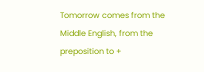Tomorrow comes from the Middle English, from the preposition to +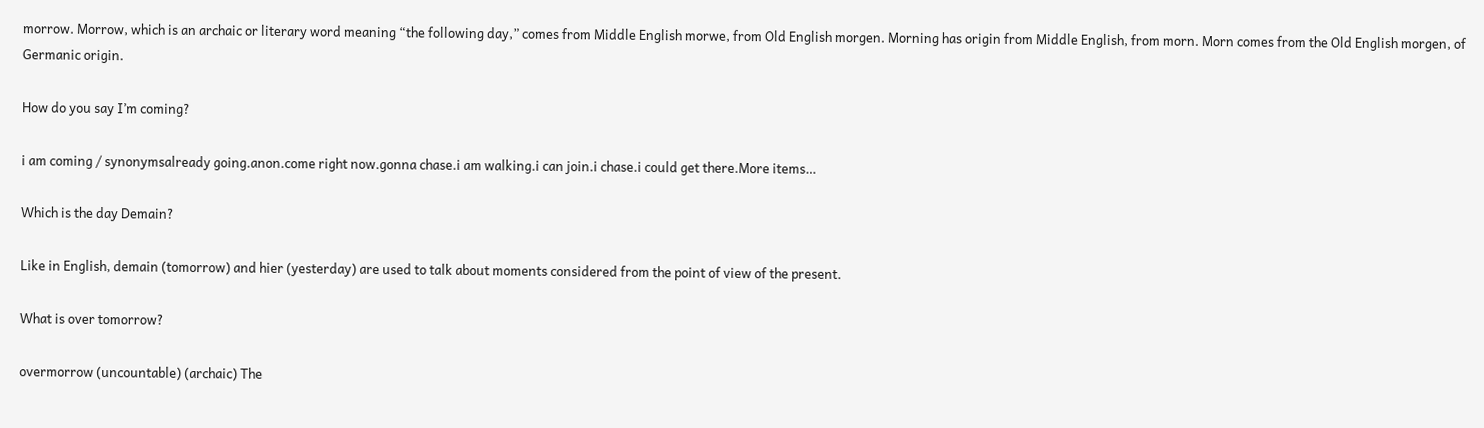morrow. Morrow, which is an archaic or literary word meaning “the following day,” comes from Middle English morwe, from Old English morgen. Morning has origin from Middle English, from morn. Morn comes from the Old English morgen, of Germanic origin.

How do you say I’m coming?

i am coming / synonymsalready going.anon.come right now.gonna chase.i am walking.i can join.i chase.i could get there.More items…

Which is the day Demain?

Like in English, demain (tomorrow) and hier (yesterday) are used to talk about moments considered from the point of view of the present.

What is over tomorrow?

overmorrow (uncountable) (archaic) The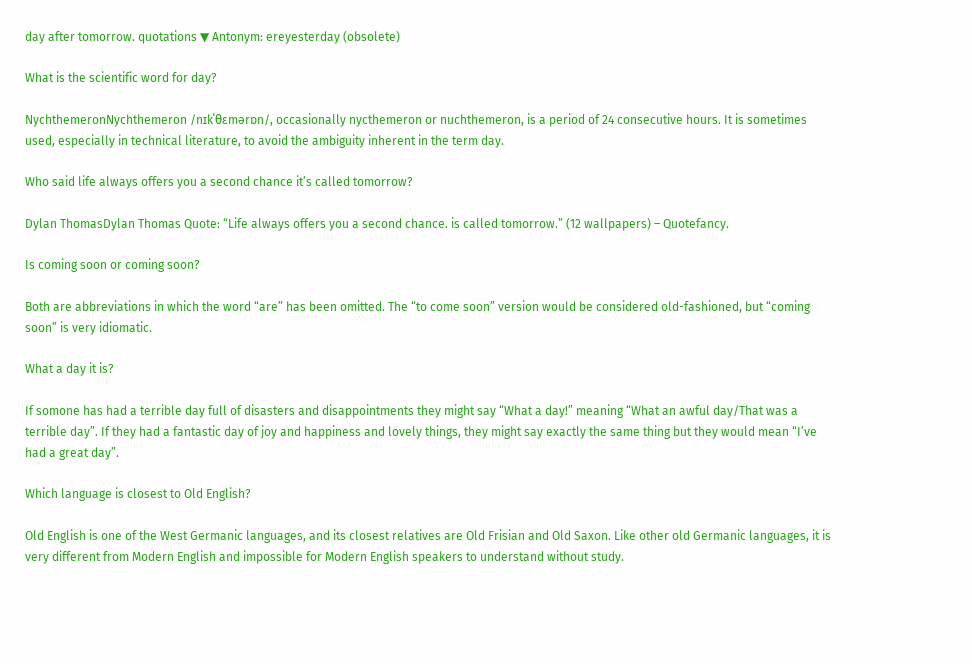day after tomorrow. quotations ▼ Antonym: ereyesterday (obsolete)

What is the scientific word for day?

NychthemeronNychthemeron /nɪkˈθɛmərɒn/, occasionally nycthemeron or nuchthemeron, is a period of 24 consecutive hours. It is sometimes used, especially in technical literature, to avoid the ambiguity inherent in the term day.

Who said life always offers you a second chance it’s called tomorrow?

Dylan ThomasDylan Thomas Quote: “Life always offers you a second chance. is called tomorrow.” (12 wallpapers) – Quotefancy.

Is coming soon or coming soon?

Both are abbreviations in which the word “are” has been omitted. The “to come soon” version would be considered old-fashioned, but “coming soon” is very idiomatic.

What a day it is?

If somone has had a terrible day full of disasters and disappointments they might say “What a day!” meaning “What an awful day/That was a terrible day”. If they had a fantastic day of joy and happiness and lovely things, they might say exactly the same thing but they would mean “I’ve had a great day”.

Which language is closest to Old English?

Old English is one of the West Germanic languages, and its closest relatives are Old Frisian and Old Saxon. Like other old Germanic languages, it is very different from Modern English and impossible for Modern English speakers to understand without study.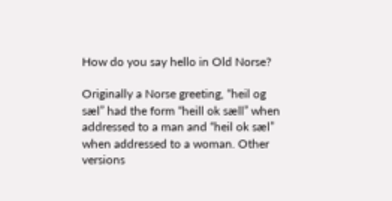How do you say hello in Old Norse?

Originally a Norse greeting, “heil og sæl” had the form “heill ok sæll” when addressed to a man and “heil ok sæl” when addressed to a woman. Other versions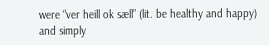were “ver heill ok sæll” (lit. be healthy and happy) and simply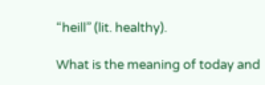“heill” (lit. healthy).

What is the meaning of today and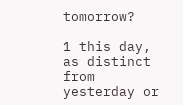tomorrow?

1 this day, as distinct from yesterday or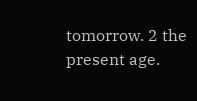tomorrow. 2 the present age.